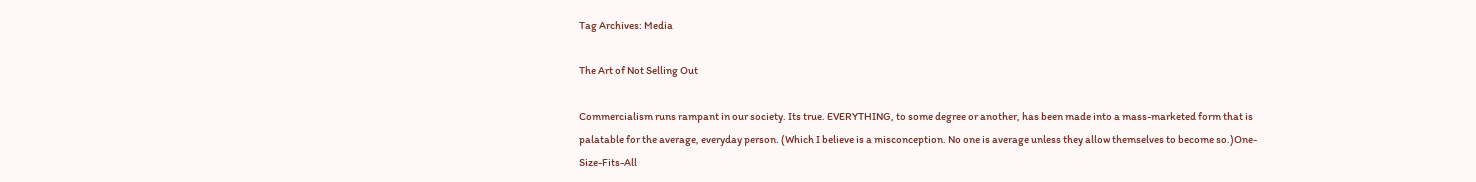Tag Archives: Media

The Art of Not Selling Out

Commercialism runs rampant in our society. Its true. EVERYTHING, to some degree or another, has been made into a mass-marketed form that is palatable for the average, everyday person. (Which I believe is a misconception. No one is average unless they allow themselves to become so.)One-Size-Fits-All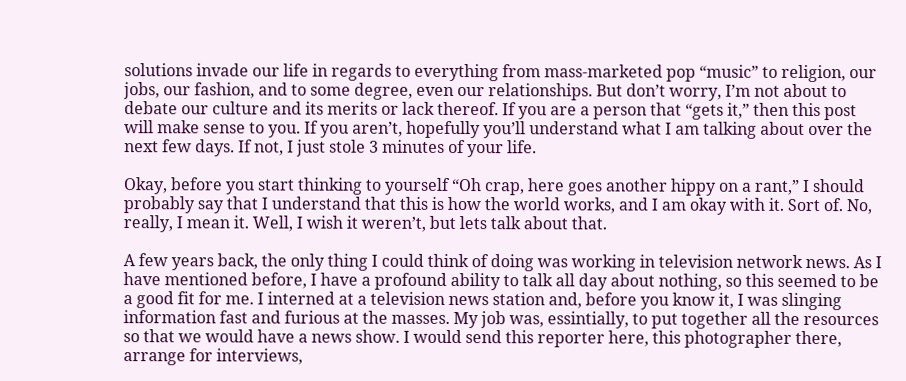solutions invade our life in regards to everything from mass-marketed pop “music” to religion, our jobs, our fashion, and to some degree, even our relationships. But don’t worry, I’m not about to debate our culture and its merits or lack thereof. If you are a person that “gets it,” then this post will make sense to you. If you aren’t, hopefully you’ll understand what I am talking about over the next few days. If not, I just stole 3 minutes of your life.

Okay, before you start thinking to yourself “Oh crap, here goes another hippy on a rant,” I should probably say that I understand that this is how the world works, and I am okay with it. Sort of. No, really, I mean it. Well, I wish it weren’t, but lets talk about that.

A few years back, the only thing I could think of doing was working in television network news. As I have mentioned before, I have a profound ability to talk all day about nothing, so this seemed to be a good fit for me. I interned at a television news station and, before you know it, I was slinging information fast and furious at the masses. My job was, essintially, to put together all the resources so that we would have a news show. I would send this reporter here, this photographer there, arrange for interviews,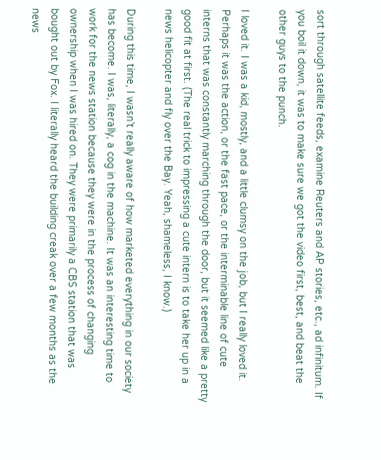sort through satellite feeds, examine Reuters and AP stories, etc., ad infinitum. If you boil it down, it was to make sure we got the video first, best, and beat the other guys to the punch.

I loved it. I was a kid, mostly, and a little clumsy on the job, but I really loved it. Perhaps it was the action, or the fast pace, or the interminable line of cute interns that was constantly marching through the door, but it seemed like a pretty good fit at first. (The real trick to impressing a cute intern is to take her up in a news helicopter and fly over the Bay. Yeah, shameless, I know.)

During this time, I wasn’t really aware of how marketed everything in our society has become. I was, literally, a cog in the machine. It was an interesting time to work for the news station because they were in the process of changing ownership when I was hired on. They were primarily a CBS station that was bought out by Fox. I literally heard the building creak over a few months as the news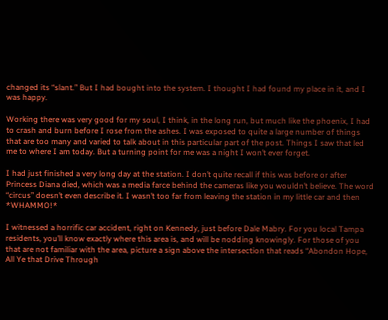changed its “slant.” But I had bought into the system. I thought I had found my place in it, and I was happy.

Working there was very good for my soul, I think, in the long run, but much like the phoenix, I had to crash and burn before I rose from the ashes. I was exposed to quite a large number of things that are too many and varied to talk about in this particular part of the post. Things I saw that led me to where I am today. But a turning point for me was a night I won’t ever forget.

I had just finished a very long day at the station. I don’t quite recall if this was before or after Princess Diana died, which was a media farce behind the cameras like you wouldn’t believe. The word “circus” doesn’t even describe it. I wasn’t too far from leaving the station in my little car and then *WHAMMO!*

I witnessed a horrific car accident, right on Kennedy, just before Dale Mabry. For you local Tampa residents, you’ll know exactly where this area is, and will be nodding knowingly. For those of you that are not familiar with the area, picture a sign above the intersection that reads “Abondon Hope, All Ye that Drive Through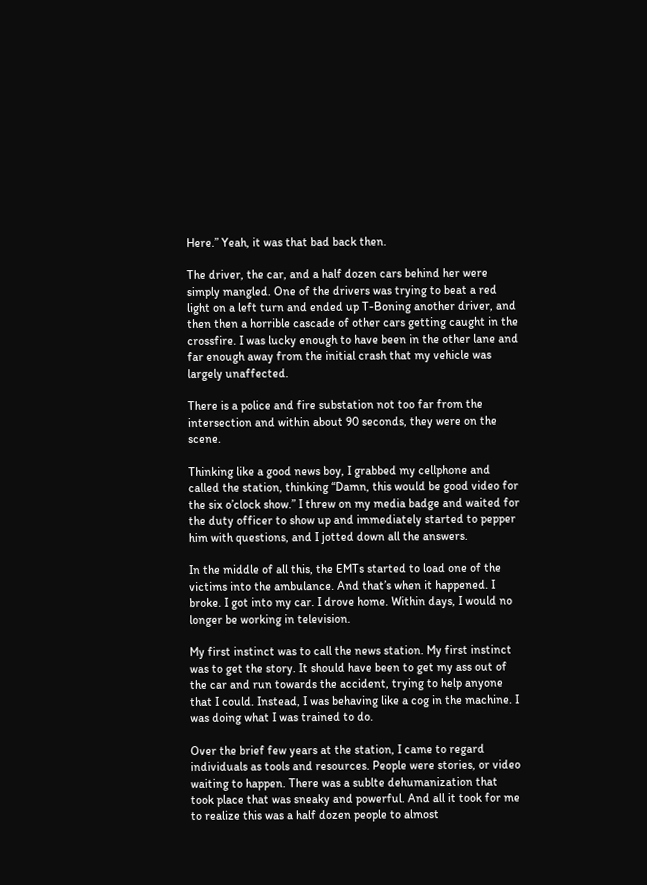Here.” Yeah, it was that bad back then.

The driver, the car, and a half dozen cars behind her were simply mangled. One of the drivers was trying to beat a red light on a left turn and ended up T-Boning another driver, and then then a horrible cascade of other cars getting caught in the crossfire. I was lucky enough to have been in the other lane and far enough away from the initial crash that my vehicle was largely unaffected.

There is a police and fire substation not too far from the intersection and within about 90 seconds, they were on the scene.

Thinking like a good news boy, I grabbed my cellphone and called the station, thinking “Damn, this would be good video for the six o’clock show.” I threw on my media badge and waited for the duty officer to show up and immediately started to pepper him with questions, and I jotted down all the answers.

In the middle of all this, the EMTs started to load one of the victims into the ambulance. And that’s when it happened. I broke. I got into my car. I drove home. Within days, I would no longer be working in television.

My first instinct was to call the news station. My first instinct was to get the story. It should have been to get my ass out of the car and run towards the accident, trying to help anyone that I could. Instead, I was behaving like a cog in the machine. I was doing what I was trained to do.

Over the brief few years at the station, I came to regard individuals as tools and resources. People were stories, or video waiting to happen. There was a sublte dehumanization that took place that was sneaky and powerful. And all it took for me to realize this was a half dozen people to almost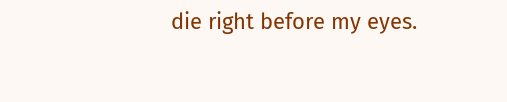die right before my eyes.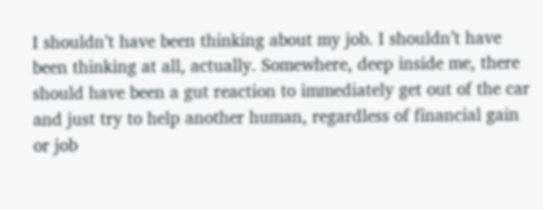I shouldn’t have been thinking about my job. I shouldn’t have been thinking at all, actually. Somewhere, deep inside me, there should have been a gut reaction to immediately get out of the car and just try to help another human, regardless of financial gain or job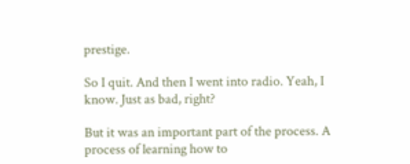prestige.

So I quit. And then I went into radio. Yeah, I know. Just as bad, right?

But it was an important part of the process. A process of learning how to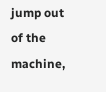jump out of the machine,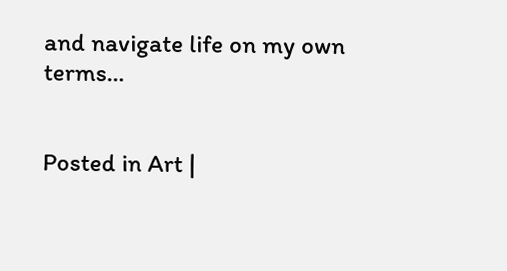and navigate life on my own terms…


Posted in Art |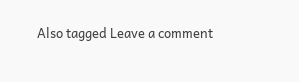Also tagged Leave a comment